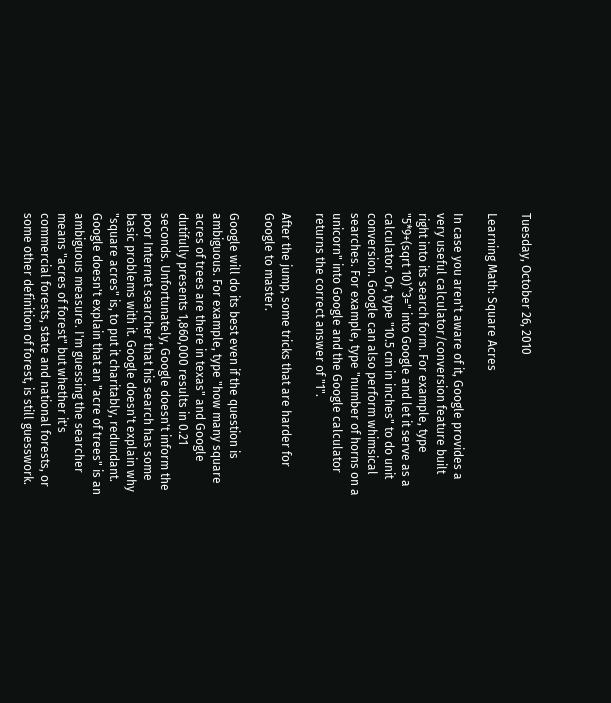Tuesday, October 26, 2010

Learning Math: Square Acres

In case you aren't aware of it, Google provides a very useful calculator/conversion feature built right into its search form. For example, type "5*9+(sqrt 10)^3=" into Google and let it serve as a calculator. Or, type "10.5 cm in inches" to do unit conversion. Google can also perform whimsical searches. For example, type "number of horns on a unicorn" into Google and the Google calculator returns the correct answer of "1".

After the jump, some tricks that are harder for Google to master.

Google will do its best even if the question is ambiguous. For example, type "how many square acres of trees are there in texas" and Google dutifully presents 1,860,000 results in 0.21 seconds. Unfortunately, Google doesn't inform the poor Internet searcher that his search has some basic problems with it. Google doesn't explain why "square acres" is, to put it charitably, redundant. Google doesn't explain that an "acre of trees" is an ambiguous measure. I'm guessing the searcher means "acres of forest" but whether it's commercial forests, state and national forests, or some other definition of forest, is still guesswork.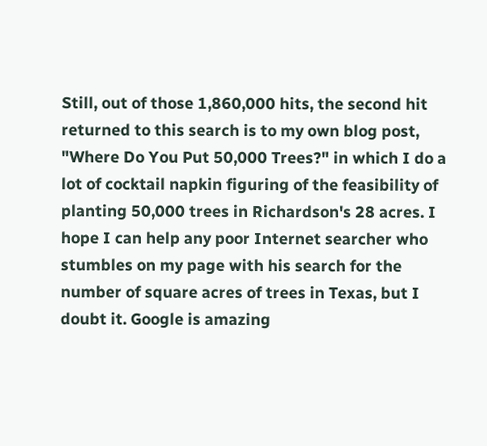Still, out of those 1,860,000 hits, the second hit returned to this search is to my own blog post, "Where Do You Put 50,000 Trees?" in which I do a lot of cocktail napkin figuring of the feasibility of planting 50,000 trees in Richardson's 28 acres. I hope I can help any poor Internet searcher who stumbles on my page with his search for the number of square acres of trees in Texas, but I doubt it. Google is amazing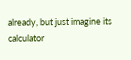already, but just imagine its calculator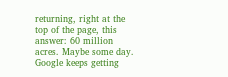returning, right at the top of the page, this answer: 60 million acres. Maybe some day. Google keeps getting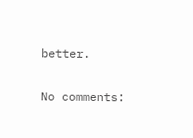better.

No comments: